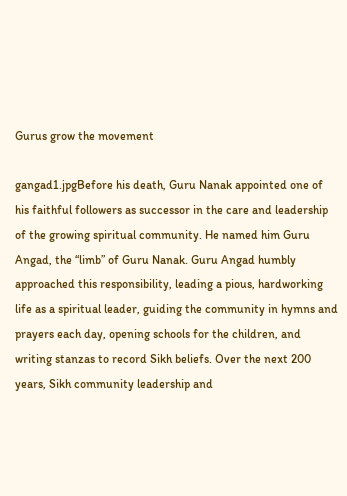Gurus grow the movement

gangad1.jpgBefore his death, Guru Nanak appointed one of his faithful followers as successor in the care and leadership of the growing spiritual community. He named him Guru Angad, the “limb” of Guru Nanak. Guru Angad humbly approached this responsibility, leading a pious, hardworking life as a spiritual leader, guiding the community in hymns and prayers each day, opening schools for the children, and writing stanzas to record Sikh beliefs. Over the next 200 years, Sikh community leadership and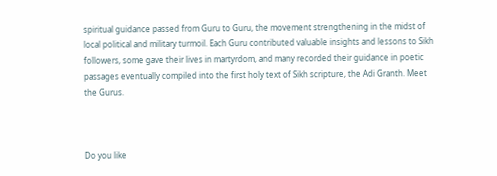spiritual guidance passed from Guru to Guru, the movement strengthening in the midst of local political and military turmoil. Each Guru contributed valuable insights and lessons to Sikh followers, some gave their lives in martyrdom, and many recorded their guidance in poetic passages eventually compiled into the first holy text of Sikh scripture, the Adi Granth. Meet the Gurus.



Do you like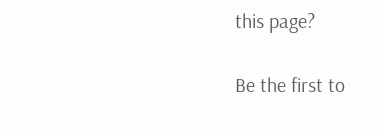this page?

Be the first to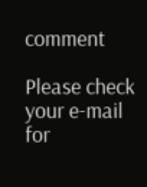comment

Please check your e-mail for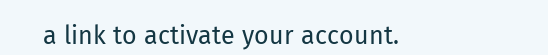a link to activate your account.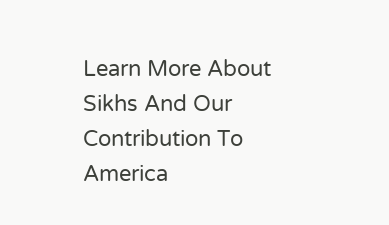Learn More About Sikhs And Our Contribution To America